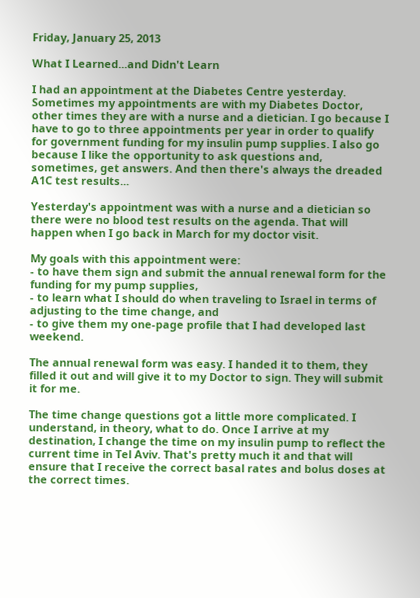Friday, January 25, 2013

What I Learned...and Didn't Learn

I had an appointment at the Diabetes Centre yesterday. Sometimes my appointments are with my Diabetes Doctor, other times they are with a nurse and a dietician. I go because I have to go to three appointments per year in order to qualify for government funding for my insulin pump supplies. I also go because I like the opportunity to ask questions and, sometimes, get answers. And then there's always the dreaded A1C test results...

Yesterday's appointment was with a nurse and a dietician so there were no blood test results on the agenda. That will happen when I go back in March for my doctor visit.

My goals with this appointment were:
- to have them sign and submit the annual renewal form for the funding for my pump supplies,
- to learn what I should do when traveling to Israel in terms of adjusting to the time change, and
- to give them my one-page profile that I had developed last weekend.

The annual renewal form was easy. I handed it to them, they filled it out and will give it to my Doctor to sign. They will submit it for me.

The time change questions got a little more complicated. I understand, in theory, what to do. Once I arrive at my destination, I change the time on my insulin pump to reflect the current time in Tel Aviv. That's pretty much it and that will ensure that I receive the correct basal rates and bolus doses at the correct times.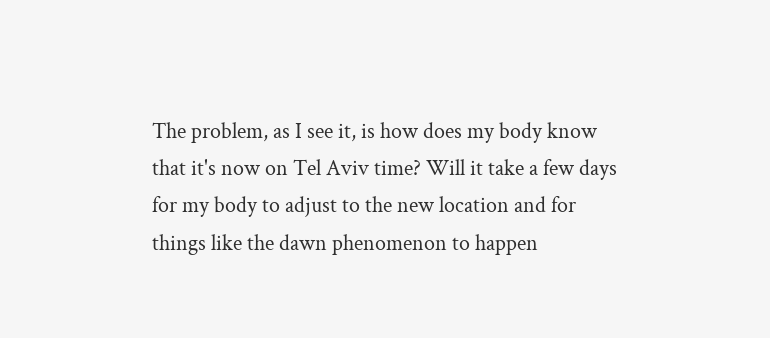The problem, as I see it, is how does my body know that it's now on Tel Aviv time? Will it take a few days for my body to adjust to the new location and for things like the dawn phenomenon to happen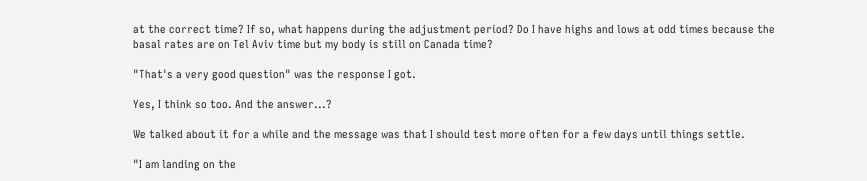at the correct time? If so, what happens during the adjustment period? Do I have highs and lows at odd times because the basal rates are on Tel Aviv time but my body is still on Canada time?

"That's a very good question" was the response I got.

Yes, I think so too. And the answer...?

We talked about it for a while and the message was that I should test more often for a few days until things settle.

"I am landing on the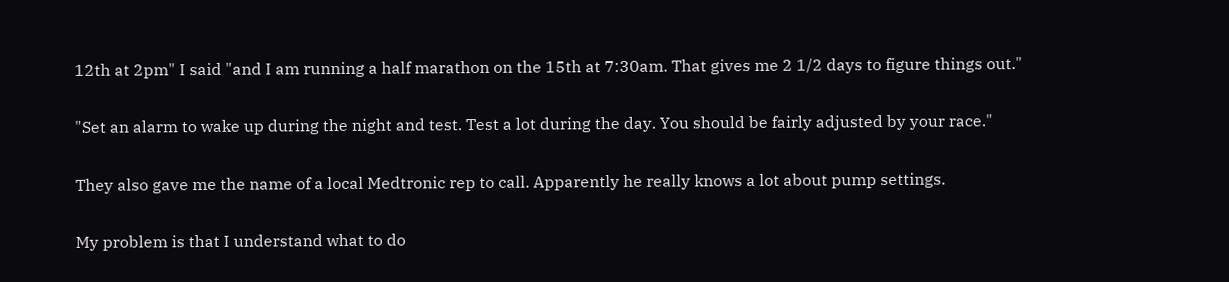12th at 2pm" I said "and I am running a half marathon on the 15th at 7:30am. That gives me 2 1/2 days to figure things out."

"Set an alarm to wake up during the night and test. Test a lot during the day. You should be fairly adjusted by your race."

They also gave me the name of a local Medtronic rep to call. Apparently he really knows a lot about pump settings.

My problem is that I understand what to do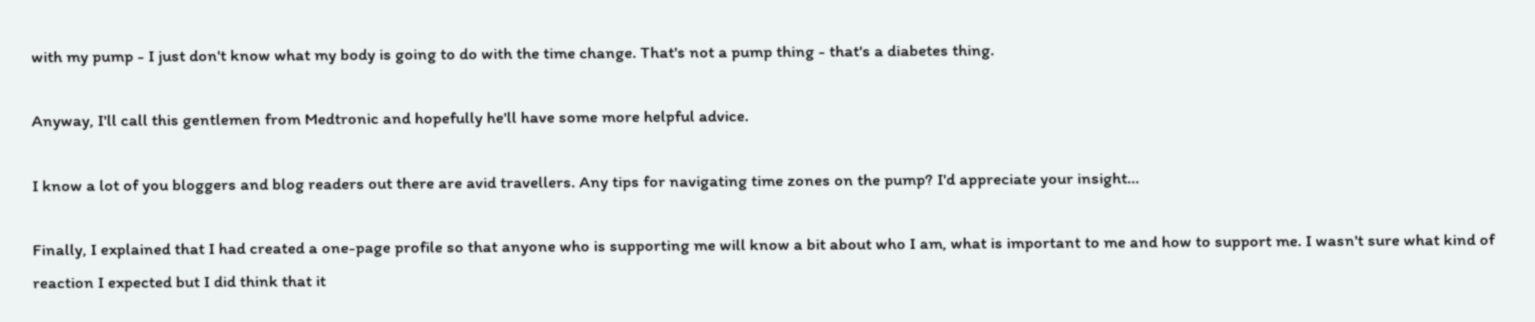with my pump - I just don't know what my body is going to do with the time change. That's not a pump thing - that's a diabetes thing.

Anyway, I'll call this gentlemen from Medtronic and hopefully he'll have some more helpful advice.

I know a lot of you bloggers and blog readers out there are avid travellers. Any tips for navigating time zones on the pump? I'd appreciate your insight...

Finally, I explained that I had created a one-page profile so that anyone who is supporting me will know a bit about who I am, what is important to me and how to support me. I wasn't sure what kind of reaction I expected but I did think that it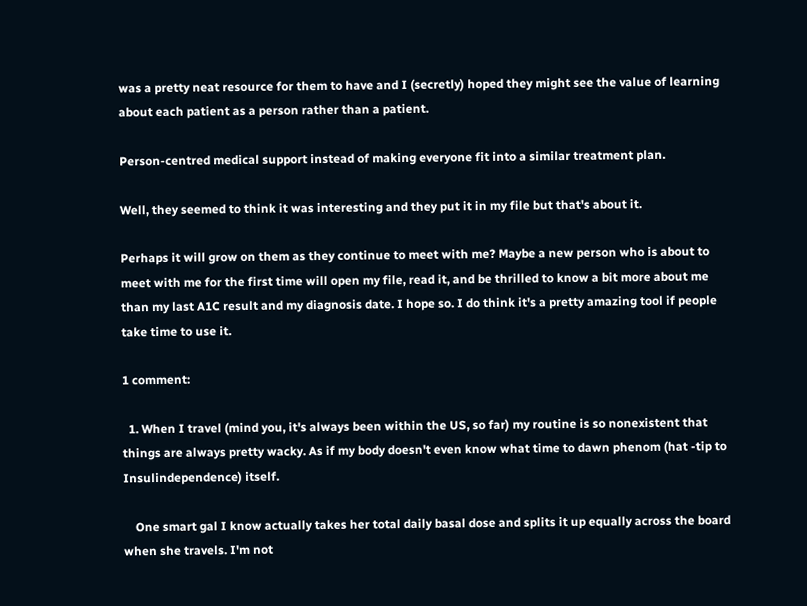was a pretty neat resource for them to have and I (secretly) hoped they might see the value of learning about each patient as a person rather than a patient.

Person-centred medical support instead of making everyone fit into a similar treatment plan.

Well, they seemed to think it was interesting and they put it in my file but that's about it.

Perhaps it will grow on them as they continue to meet with me? Maybe a new person who is about to meet with me for the first time will open my file, read it, and be thrilled to know a bit more about me than my last A1C result and my diagnosis date. I hope so. I do think it's a pretty amazing tool if people take time to use it.

1 comment:

  1. When I travel (mind you, it's always been within the US, so far) my routine is so nonexistent that things are always pretty wacky. As if my body doesn't even know what time to dawn phenom (hat -tip to Insulindependence) itself.

    One smart gal I know actually takes her total daily basal dose and splits it up equally across the board when she travels. I'm not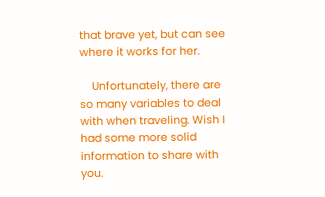that brave yet, but can see where it works for her.

    Unfortunately, there are so many variables to deal with when traveling. Wish I had some more solid information to share with you.